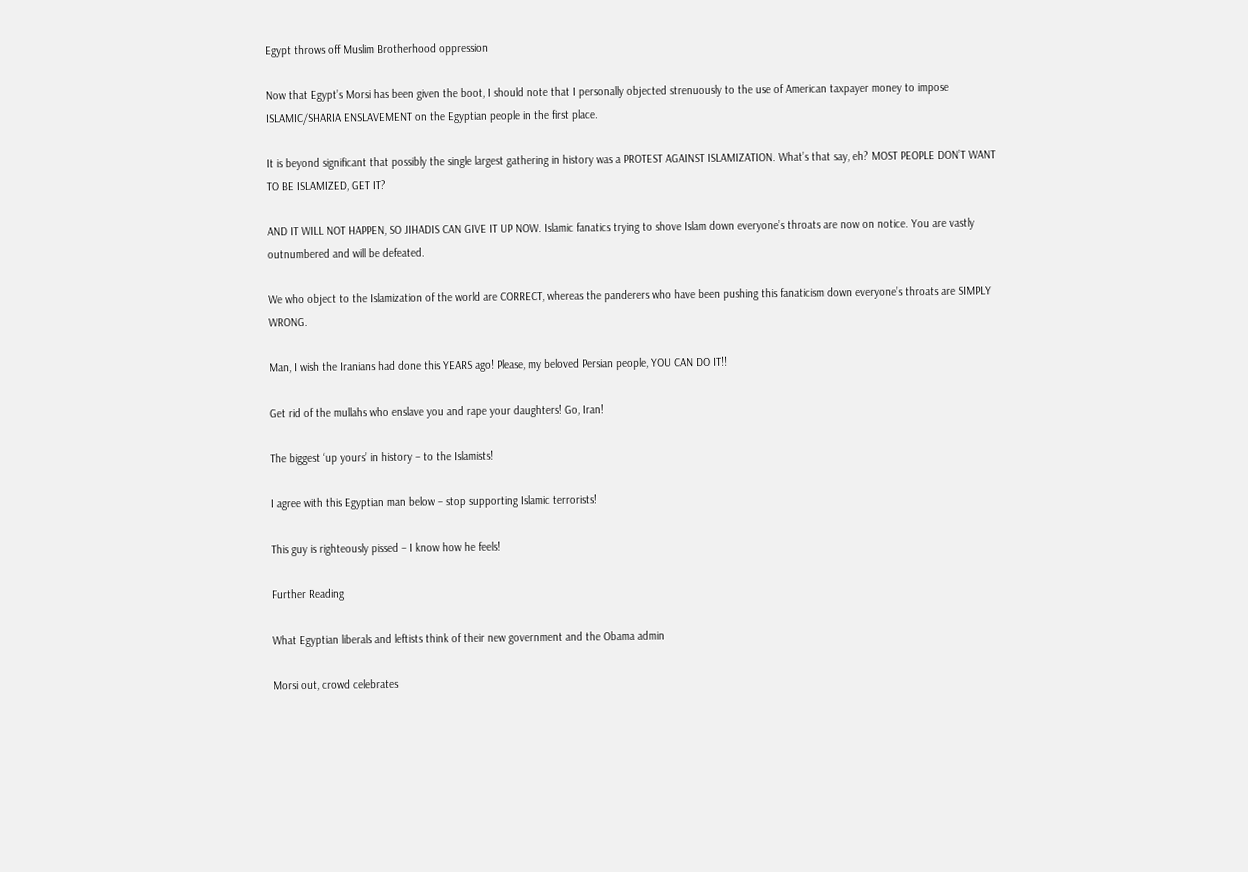Egypt throws off Muslim Brotherhood oppression

Now that Egypt’s Morsi has been given the boot, I should note that I personally objected strenuously to the use of American taxpayer money to impose ISLAMIC/SHARIA ENSLAVEMENT on the Egyptian people in the first place.

It is beyond significant that possibly the single largest gathering in history was a PROTEST AGAINST ISLAMIZATION. What’s that say, eh? MOST PEOPLE DON’T WANT TO BE ISLAMIZED, GET IT?

AND IT WILL NOT HAPPEN, SO JIHADIS CAN GIVE IT UP NOW. Islamic fanatics trying to shove Islam down everyone’s throats are now on notice. You are vastly outnumbered and will be defeated.

We who object to the Islamization of the world are CORRECT, whereas the panderers who have been pushing this fanaticism down everyone’s throats are SIMPLY WRONG.

Man, I wish the Iranians had done this YEARS ago! Please, my beloved Persian people, YOU CAN DO IT!!

Get rid of the mullahs who enslave you and rape your daughters! Go, Iran!

The biggest ‘up yours’ in history – to the Islamists!

I agree with this Egyptian man below – stop supporting Islamic terrorists!

This guy is righteously pissed – I know how he feels!

Further Reading

What Egyptian liberals and leftists think of their new government and the Obama admin

Morsi out, crowd celebrates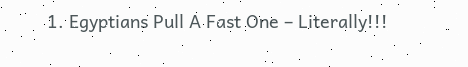1. Egyptians Pull A Fast One – Literally!!!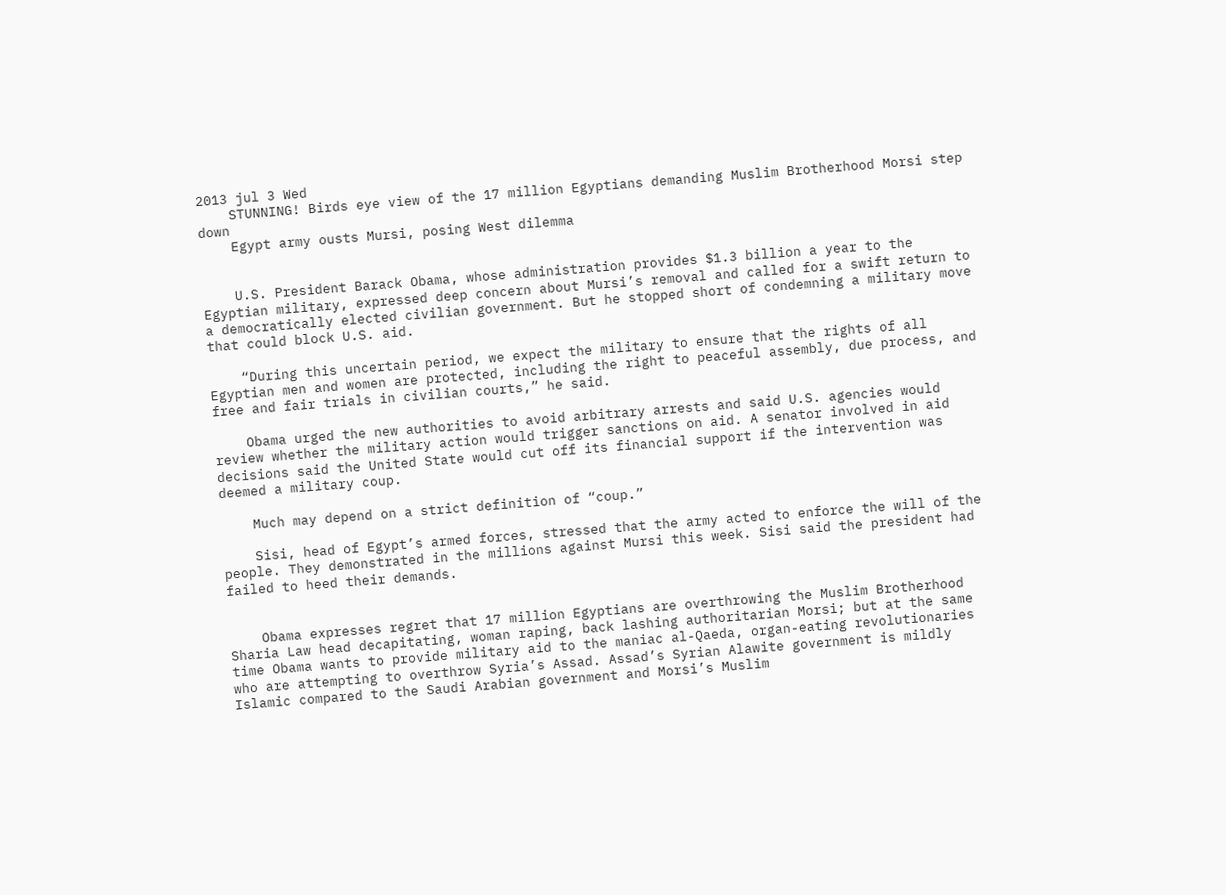2013 jul 3 Wed
    STUNNING! Birds eye view of the 17 million Egyptians demanding Muslim Brotherhood Morsi step down
    Egypt army ousts Mursi, posing West dilemma


    U.S. President Barack Obama, whose administration provides $1.3 billion a year to the Egyptian military, expressed deep concern about Mursi’s removal and called for a swift return to a democratically elected civilian government. But he stopped short of condemning a military move that could block U.S. aid.

    “During this uncertain period, we expect the military to ensure that the rights of all Egyptian men and women are protected, including the right to peaceful assembly, due process, and free and fair trials in civilian courts,” he said.

    Obama urged the new authorities to avoid arbitrary arrests and said U.S. agencies would review whether the military action would trigger sanctions on aid. A senator involved in aid decisions said the United State would cut off its financial support if the intervention was deemed a military coup.

    Much may depend on a strict definition of “coup.”

    Sisi, head of Egypt’s armed forces, stressed that the army acted to enforce the will of the people. They demonstrated in the millions against Mursi this week. Sisi said the president had failed to heed their demands.


    Obama expresses regret that 17 million Egyptians are overthrowing the Muslim Brotherhood Sharia Law head decapitating, woman raping, back lashing authoritarian Morsi; but at the same time Obama wants to provide military aid to the maniac al-Qaeda, organ-eating revolutionaries who are attempting to overthrow Syria’s Assad. Assad’s Syrian Alawite government is mildly Islamic compared to the Saudi Arabian government and Morsi’s Muslim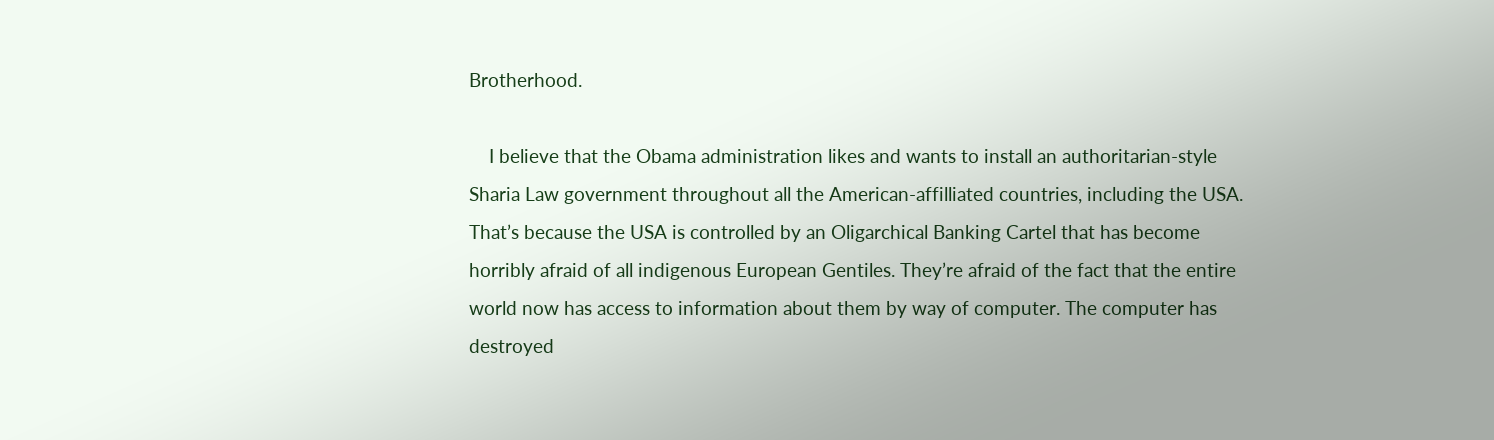Brotherhood.

    I believe that the Obama administration likes and wants to install an authoritarian-style Sharia Law government throughout all the American-affilliated countries, including the USA. That’s because the USA is controlled by an Oligarchical Banking Cartel that has become horribly afraid of all indigenous European Gentiles. They’re afraid of the fact that the entire world now has access to information about them by way of computer. The computer has destroyed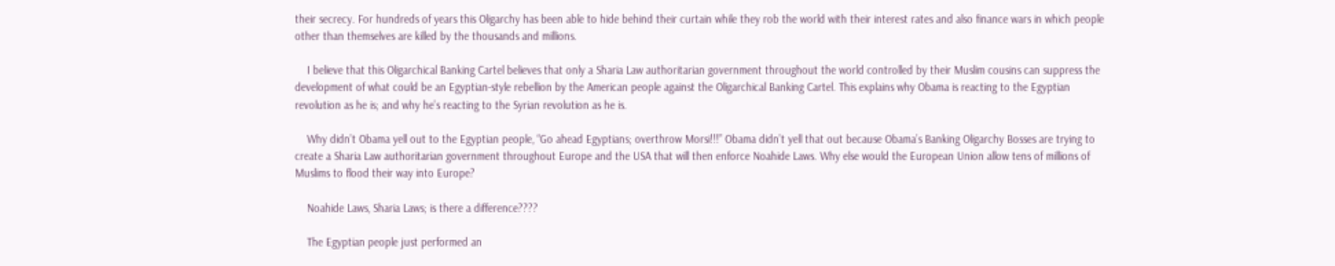their secrecy. For hundreds of years this Oligarchy has been able to hide behind their curtain while they rob the world with their interest rates and also finance wars in which people other than themselves are killed by the thousands and millions.

    I believe that this Oligarchical Banking Cartel believes that only a Sharia Law authoritarian government throughout the world controlled by their Muslim cousins can suppress the development of what could be an Egyptian-style rebellion by the American people against the Oligarchical Banking Cartel. This explains why Obama is reacting to the Egyptian revolution as he is; and why he’s reacting to the Syrian revolution as he is.

    Why didn’t Obama yell out to the Egyptian people, “Go ahead Egyptians; overthrow Morsi!!!” Obama didn’t yell that out because Obama’s Banking Oligarchy Bosses are trying to create a Sharia Law authoritarian government throughout Europe and the USA that will then enforce Noahide Laws. Why else would the European Union allow tens of millions of Muslims to flood their way into Europe?

    Noahide Laws, Sharia Laws; is there a difference????

    The Egyptian people just performed an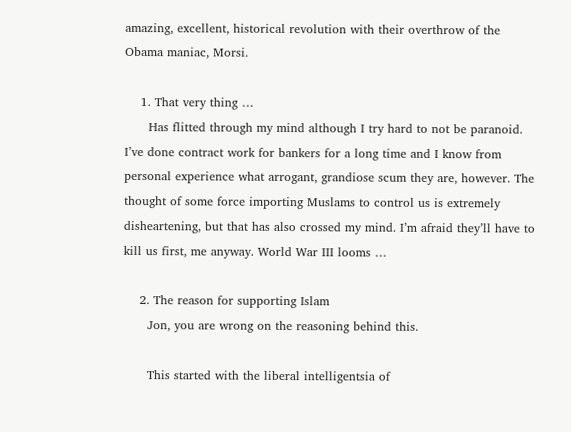amazing, excellent, historical revolution with their overthrow of the Obama maniac, Morsi.

    1. That very thing …
      Has flitted through my mind although I try hard to not be paranoid. I’ve done contract work for bankers for a long time and I know from personal experience what arrogant, grandiose scum they are, however. The thought of some force importing Muslams to control us is extremely disheartening, but that has also crossed my mind. I’m afraid they’ll have to kill us first, me anyway. World War III looms …

    2. The reason for supporting Islam
      Jon, you are wrong on the reasoning behind this.

      This started with the liberal intelligentsia of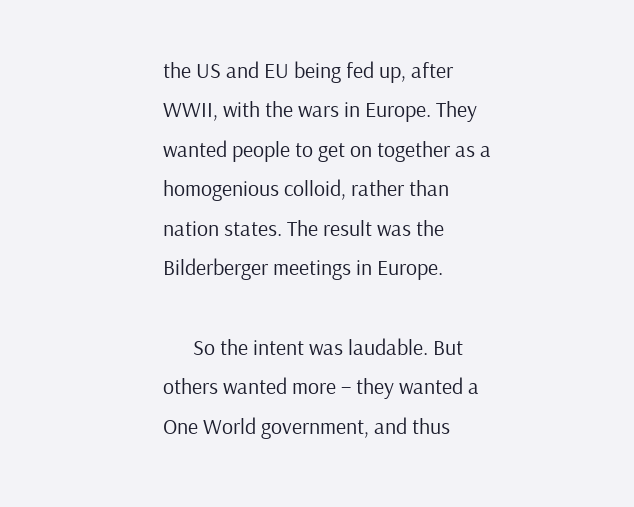the US and EU being fed up, after WWII, with the wars in Europe. They wanted people to get on together as a homogenious colloid, rather than nation states. The result was the Bilderberger meetings in Europe.

      So the intent was laudable. But others wanted more – they wanted a One World government, and thus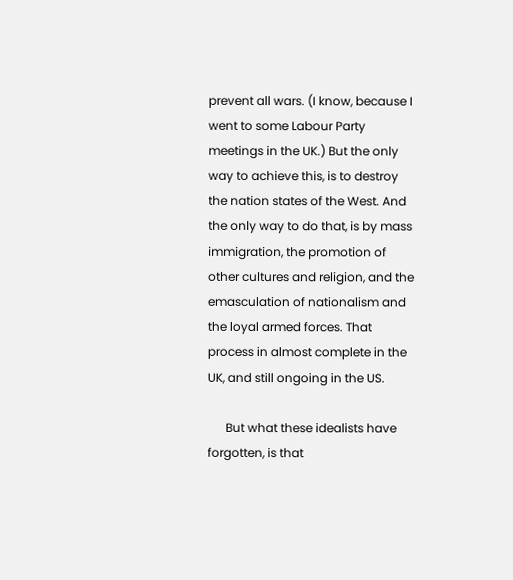prevent all wars. (I know, because I went to some Labour Party meetings in the UK.) But the only way to achieve this, is to destroy the nation states of the West. And the only way to do that, is by mass immigration, the promotion of other cultures and religion, and the emasculation of nationalism and the loyal armed forces. That process in almost complete in the UK, and still ongoing in the US.

      But what these idealists have forgotten, is that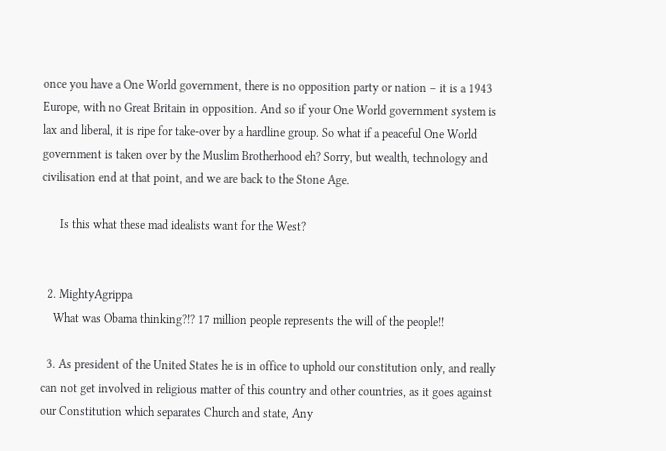once you have a One World government, there is no opposition party or nation – it is a 1943 Europe, with no Great Britain in opposition. And so if your One World government system is lax and liberal, it is ripe for take-over by a hardline group. So what if a peaceful One World government is taken over by the Muslim Brotherhood eh? Sorry, but wealth, technology and civilisation end at that point, and we are back to the Stone Age.

      Is this what these mad idealists want for the West?


  2. MightyAgrippa
    What was Obama thinking?!? 17 million people represents the will of the people!!

  3. As president of the United States he is in office to uphold our constitution only, and really can not get involved in religious matter of this country and other countries, as it goes against our Constitution which separates Church and state, Any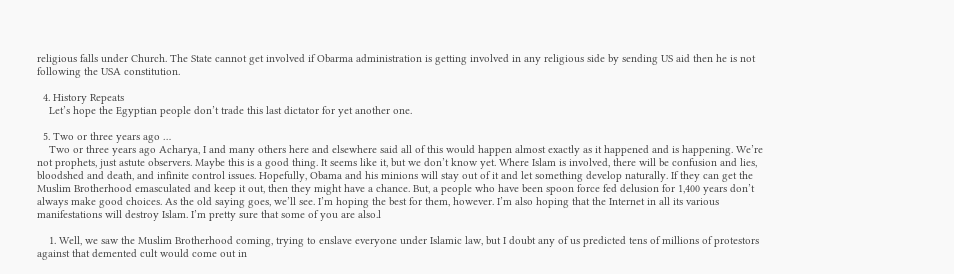religious falls under Church. The State cannot get involved if Obarma administration is getting involved in any religious side by sending US aid then he is not following the USA constitution.

  4. History Repeats
    Let’s hope the Egyptian people don’t trade this last dictator for yet another one.

  5. Two or three years ago …
    Two or three years ago Acharya, I and many others here and elsewhere said all of this would happen almost exactly as it happened and is happening. We’re not prophets, just astute observers. Maybe this is a good thing. It seems like it, but we don’t know yet. Where Islam is involved, there will be confusion and lies, bloodshed and death, and infinite control issues. Hopefully, Obama and his minions will stay out of it and let something develop naturally. If they can get the Muslim Brotherhood emasculated and keep it out, then they might have a chance. But, a people who have been spoon force fed delusion for 1,400 years don’t always make good choices. As the old saying goes, we’ll see. I’m hoping the best for them, however. I’m also hoping that the Internet in all its various manifestations will destroy Islam. I’m pretty sure that some of you are also.l

    1. Well, we saw the Muslim Brotherhood coming, trying to enslave everyone under Islamic law, but I doubt any of us predicted tens of millions of protestors against that demented cult would come out in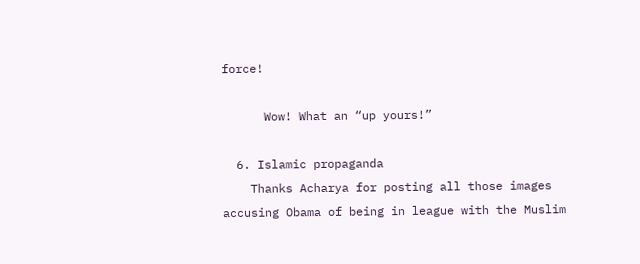force!

      Wow! What an “up yours!”

  6. Islamic propaganda
    Thanks Acharya for posting all those images accusing Obama of being in league with the Muslim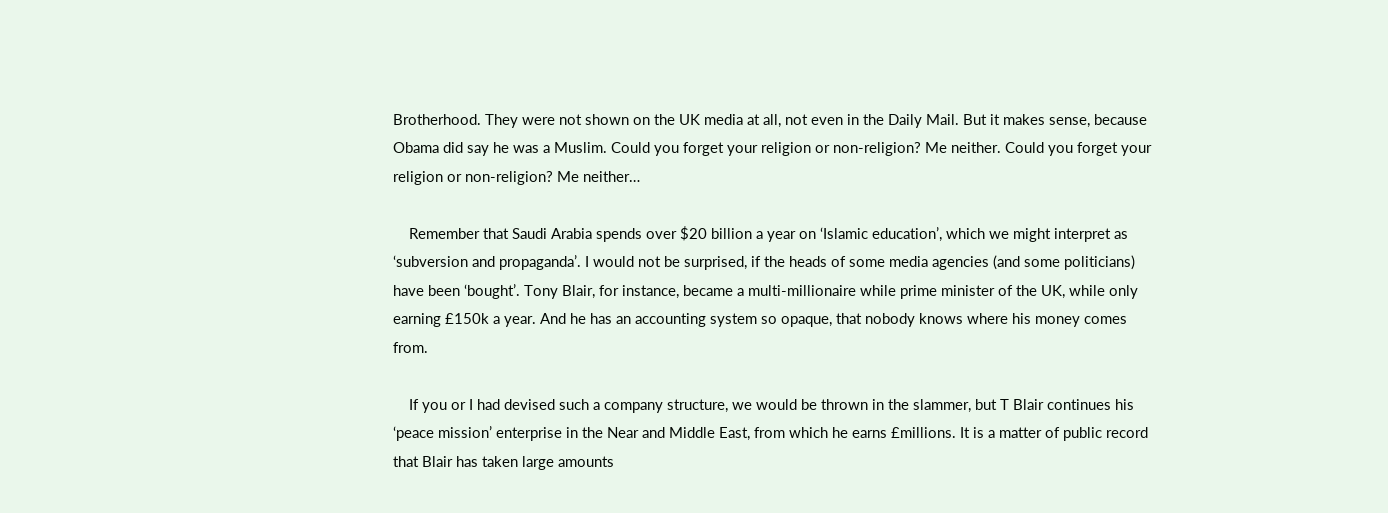Brotherhood. They were not shown on the UK media at all, not even in the Daily Mail. But it makes sense, because Obama did say he was a Muslim. Could you forget your religion or non-religion? Me neither. Could you forget your religion or non-religion? Me neither…

    Remember that Saudi Arabia spends over $20 billion a year on ‘Islamic education’, which we might interpret as ‘subversion and propaganda’. I would not be surprised, if the heads of some media agencies (and some politicians) have been ‘bought’. Tony Blair, for instance, became a multi-millionaire while prime minister of the UK, while only earning £150k a year. And he has an accounting system so opaque, that nobody knows where his money comes from.

    If you or I had devised such a company structure, we would be thrown in the slammer, but T Blair continues his ‘peace mission’ enterprise in the Near and Middle East, from which he earns £millions. It is a matter of public record that Blair has taken large amounts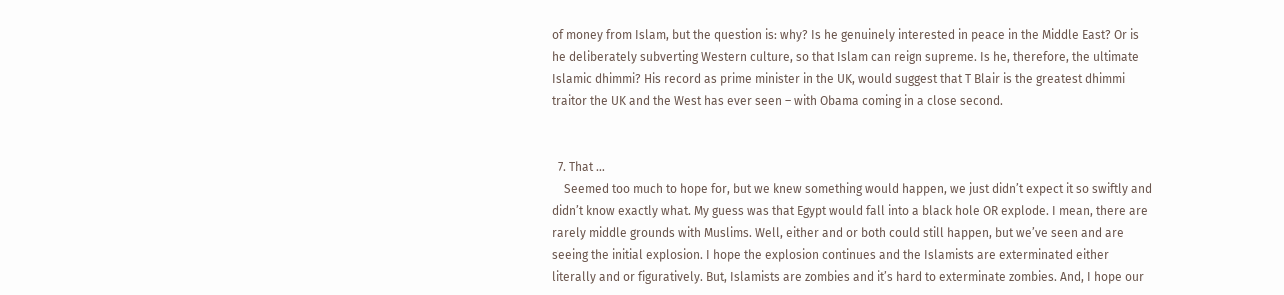of money from Islam, but the question is: why? Is he genuinely interested in peace in the Middle East? Or is he deliberately subverting Western culture, so that Islam can reign supreme. Is he, therefore, the ultimate Islamic dhimmi? His record as prime minister in the UK, would suggest that T Blair is the greatest dhimmi traitor the UK and the West has ever seen – with Obama coming in a close second.


  7. That …
    Seemed too much to hope for, but we knew something would happen, we just didn’t expect it so swiftly and didn’t know exactly what. My guess was that Egypt would fall into a black hole OR explode. I mean, there are rarely middle grounds with Muslims. Well, either and or both could still happen, but we’ve seen and are seeing the initial explosion. I hope the explosion continues and the Islamists are exterminated either literally and or figuratively. But, Islamists are zombies and it’s hard to exterminate zombies. And, I hope our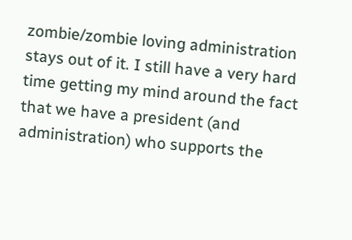zombie/zombie loving administration stays out of it. I still have a very hard time getting my mind around the fact that we have a president (and administration) who supports the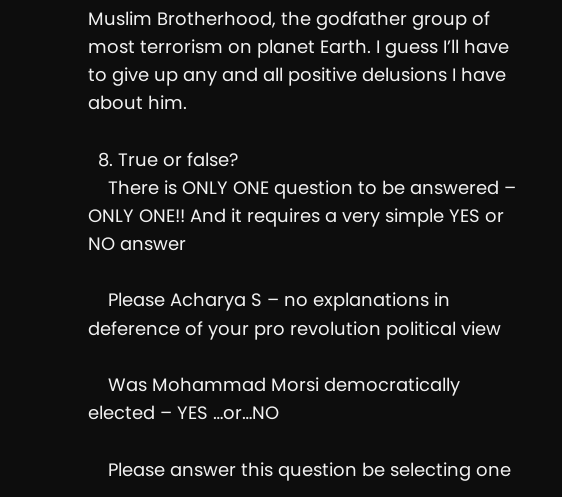Muslim Brotherhood, the godfather group of most terrorism on planet Earth. I guess I’ll have to give up any and all positive delusions I have about him.

  8. True or false?
    There is ONLY ONE question to be answered – ONLY ONE!! And it requires a very simple YES or NO answer

    Please Acharya S – no explanations in deference of your pro revolution political view

    Was Mohammad Morsi democratically elected – YES …or…NO

    Please answer this question be selecting one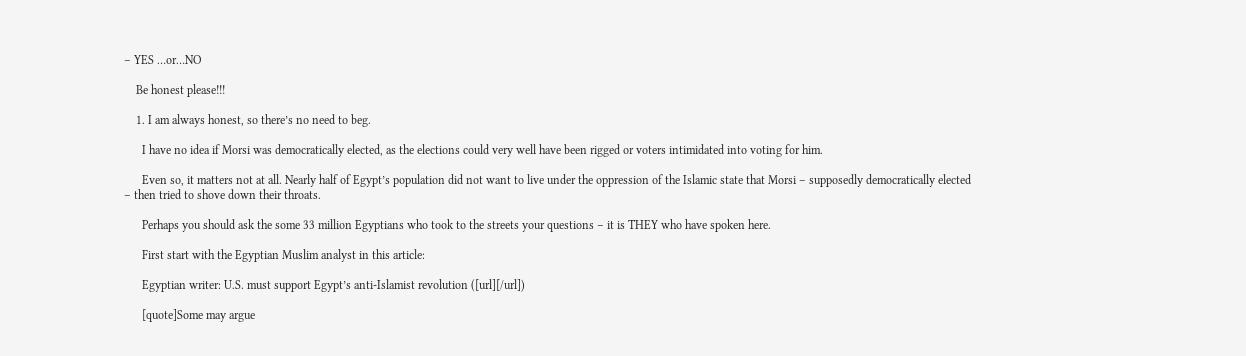– YES …or…NO

    Be honest please!!!

    1. I am always honest, so there’s no need to beg.

      I have no idea if Morsi was democratically elected, as the elections could very well have been rigged or voters intimidated into voting for him.

      Even so, it matters not at all. Nearly half of Egypt’s population did not want to live under the oppression of the Islamic state that Morsi – supposedly democratically elected – then tried to shove down their throats.

      Perhaps you should ask the some 33 million Egyptians who took to the streets your questions – it is THEY who have spoken here.

      First start with the Egyptian Muslim analyst in this article:

      Egyptian writer: U.S. must support Egypt’s anti-Islamist revolution ([url][/url])

      [quote]Some may argue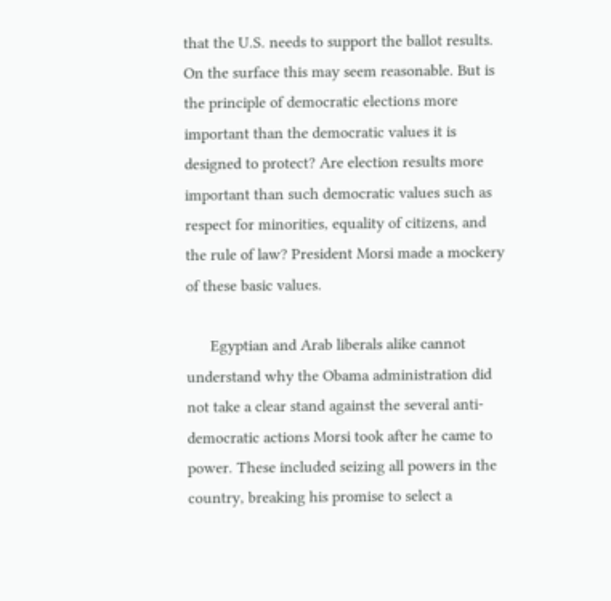that the U.S. needs to support the ballot results. On the surface this may seem reasonable. But is the principle of democratic elections more important than the democratic values it is designed to protect? Are election results more important than such democratic values such as respect for minorities, equality of citizens, and the rule of law? President Morsi made a mockery of these basic values.

      Egyptian and Arab liberals alike cannot understand why the Obama administration did not take a clear stand against the several anti-democratic actions Morsi took after he came to power. These included seizing all powers in the country, breaking his promise to select a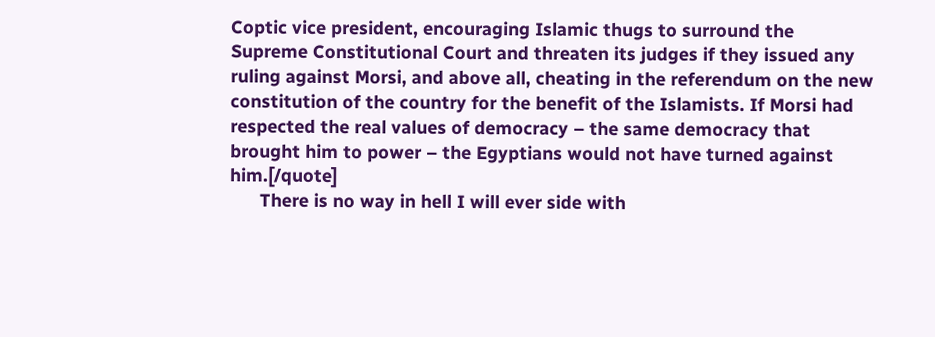Coptic vice president, encouraging Islamic thugs to surround the Supreme Constitutional Court and threaten its judges if they issued any ruling against Morsi, and above all, cheating in the referendum on the new constitution of the country for the benefit of the Islamists. If Morsi had respected the real values of democracy – the same democracy that brought him to power – the Egyptians would not have turned against him.[/quote]
      There is no way in hell I will ever side with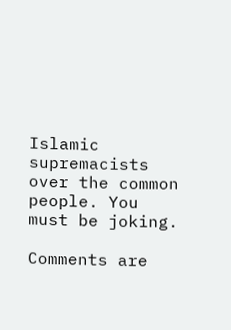Islamic supremacists over the common people. You must be joking.

Comments are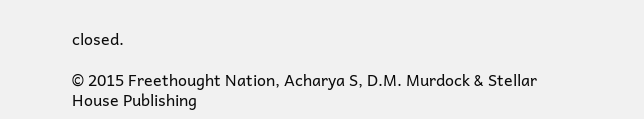closed.

© 2015 Freethought Nation, Acharya S, D.M. Murdock & Stellar House Publishing